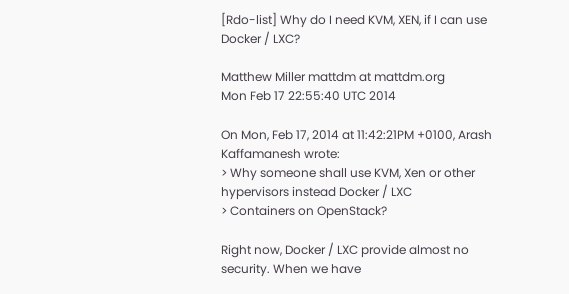[Rdo-list] Why do I need KVM, XEN, if I can use Docker / LXC?

Matthew Miller mattdm at mattdm.org
Mon Feb 17 22:55:40 UTC 2014

On Mon, Feb 17, 2014 at 11:42:21PM +0100, Arash Kaffamanesh wrote:
> Why someone shall use KVM, Xen or other hypervisors instead Docker / LXC
> Containers on OpenStack?

Right now, Docker / LXC provide almost no security. When we have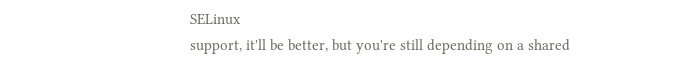SELinux
support, it'll be better, but you're still depending on a shared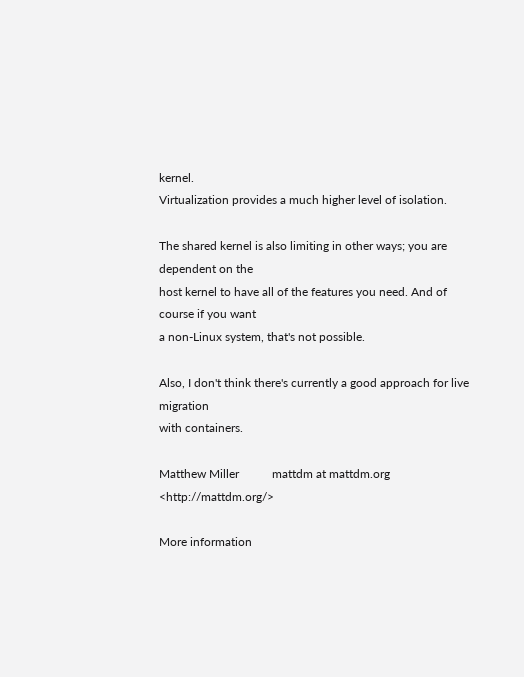kernel.
Virtualization provides a much higher level of isolation.

The shared kernel is also limiting in other ways; you are dependent on the
host kernel to have all of the features you need. And of course if you want
a non-Linux system, that's not possible.

Also, I don't think there's currently a good approach for live migration
with containers.

Matthew Miller           mattdm at mattdm.org          <http://mattdm.org/>

More information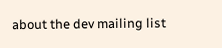about the dev mailing list